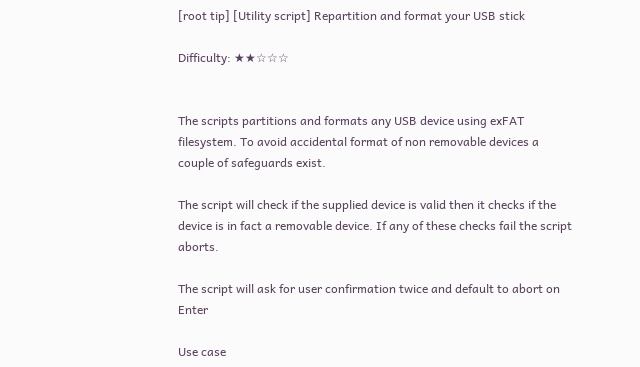[root tip] [Utility script] Repartition and format your USB stick

Difficulty: ★★☆☆☆


The scripts partitions and formats any USB device using exFAT filesystem. To avoid accidental format of non removable devices a couple of safeguards exist.

The script will check if the supplied device is valid then it checks if the device is in fact a removable device. If any of these checks fail the script aborts.

The script will ask for user confirmation twice and default to abort on Enter

Use case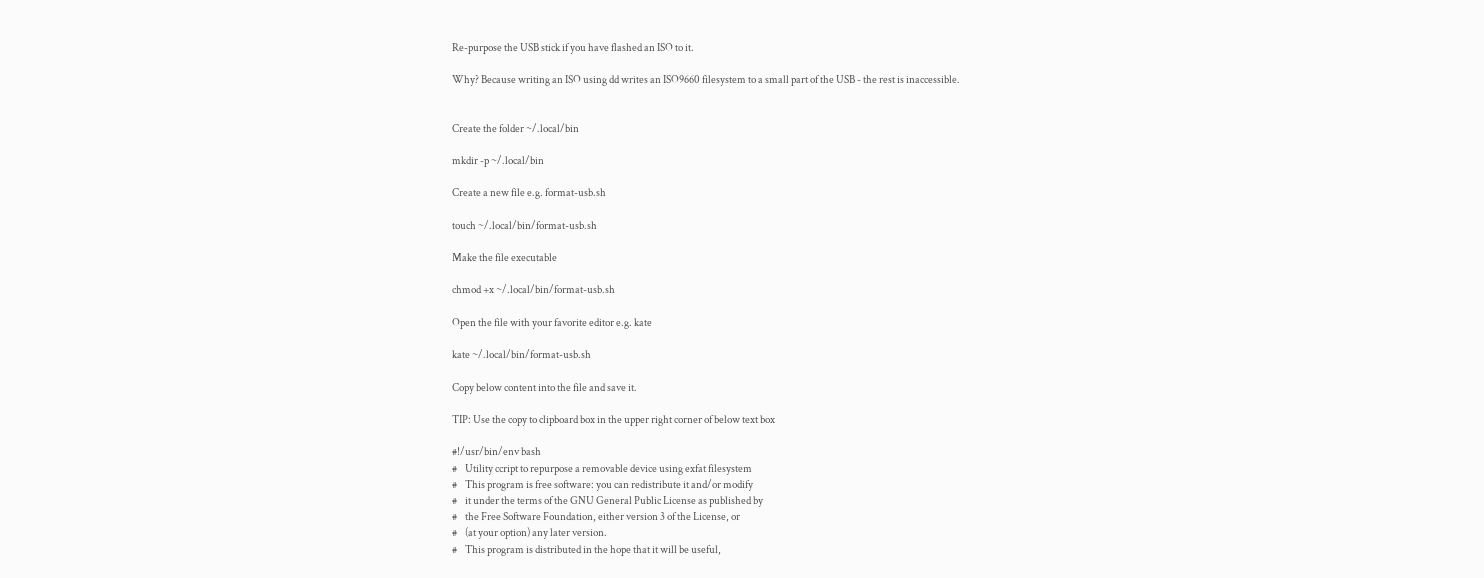Re-purpose the USB stick if you have flashed an ISO to it.

Why? Because writing an ISO using dd writes an ISO9660 filesystem to a small part of the USB - the rest is inaccessible.


Create the folder ~/.local/bin

mkdir -p ~/.local/bin

Create a new file e.g. format-usb.sh

touch ~/.local/bin/format-usb.sh

Make the file executable

chmod +x ~/.local/bin/format-usb.sh

Open the file with your favorite editor e.g. kate

kate ~/.local/bin/format-usb.sh

Copy below content into the file and save it.

TIP: Use the copy to clipboard box in the upper right corner of below text box

#!/usr/bin/env bash
#    Utility ccript to repurpose a removable device using exfat filesystem
#    This program is free software: you can redistribute it and/or modify
#    it under the terms of the GNU General Public License as published by
#    the Free Software Foundation, either version 3 of the License, or
#    (at your option) any later version.
#    This program is distributed in the hope that it will be useful,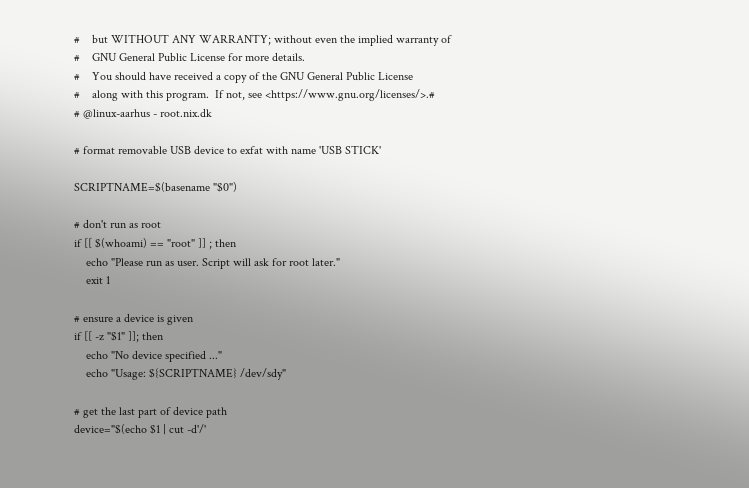#    but WITHOUT ANY WARRANTY; without even the implied warranty of
#    GNU General Public License for more details.
#    You should have received a copy of the GNU General Public License
#    along with this program.  If not, see <https://www.gnu.org/licenses/>.#
# @linux-aarhus - root.nix.dk

# format removable USB device to exfat with name 'USB STICK'

SCRIPTNAME=$(basename "$0")

# don't run as root
if [[ $(whoami) == "root" ]] ; then
    echo "Please run as user. Script will ask for root later."
    exit 1

# ensure a device is given
if [[ -z "$1" ]]; then
    echo "No device specified ..."
    echo "Usage: ${SCRIPTNAME} /dev/sdy"

# get the last part of device path
device="$(echo $1 | cut -d'/'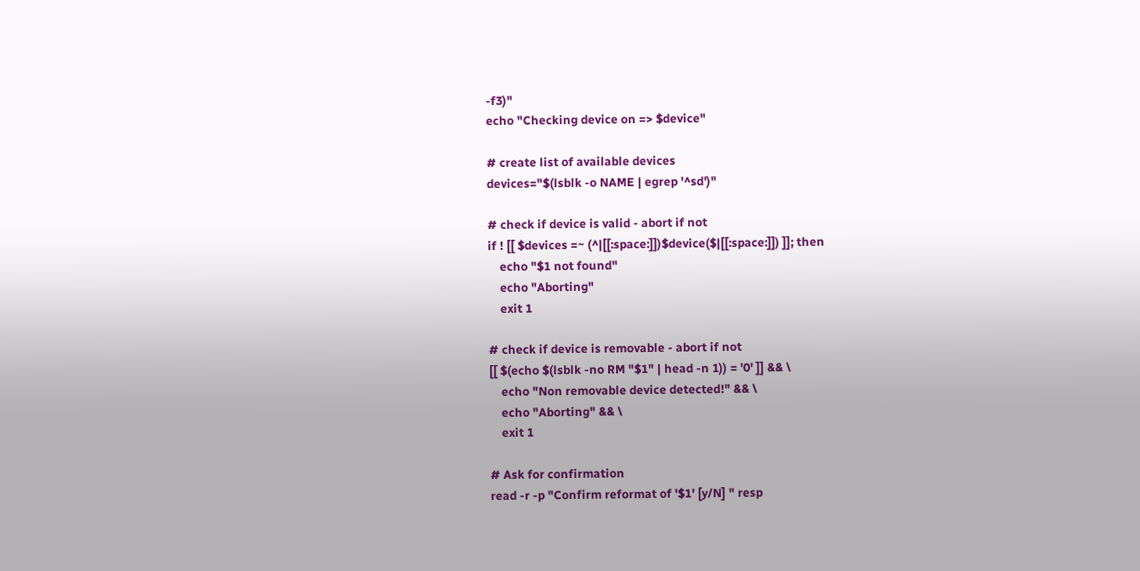-f3)"
echo "Checking device on => $device"

# create list of available devices
devices="$(lsblk -o NAME | egrep '^sd')"

# check if device is valid - abort if not
if ! [[ $devices =~ (^|[[:space:]])$device($|[[:space:]]) ]]; then
    echo "$1 not found"
    echo "Aborting"
    exit 1

# check if device is removable - abort if not
[[ $(echo $(lsblk -no RM "$1" | head -n 1)) = '0' ]] && \
    echo "Non removable device detected!" && \
    echo "Aborting" && \
    exit 1

# Ask for confirmation
read -r -p "Confirm reformat of '$1' [y/N] " resp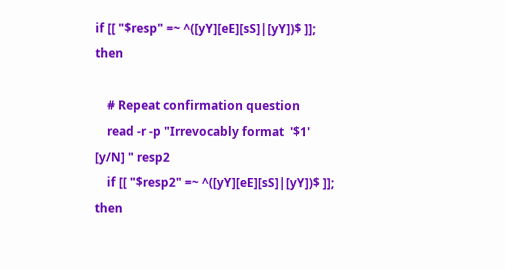if [[ "$resp" =~ ^([yY][eE][sS]|[yY])$ ]]; then

    # Repeat confirmation question
    read -r -p "Irrevocably format  '$1' [y/N] " resp2
    if [[ "$resp2" =~ ^([yY][eE][sS]|[yY])$ ]]; then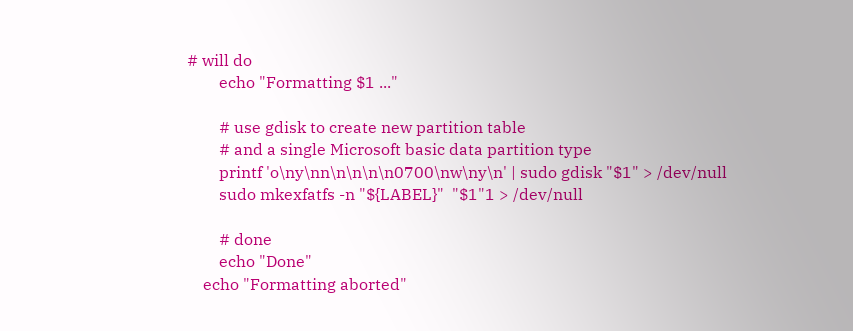# will do
        echo "Formatting $1 ..."

        # use gdisk to create new partition table
        # and a single Microsoft basic data partition type
        printf 'o\ny\nn\n\n\n\n0700\nw\ny\n' | sudo gdisk "$1" > /dev/null
        sudo mkexfatfs -n "${LABEL}"  "$1"1 > /dev/null

        # done
        echo "Done"
    echo "Formatting aborted"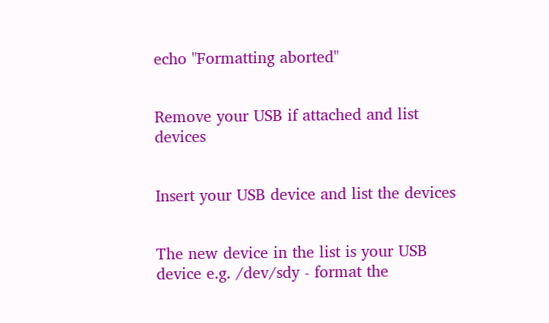echo "Formatting aborted"


Remove your USB if attached and list devices


Insert your USB device and list the devices


The new device in the list is your USB device e.g. /dev/sdy - format the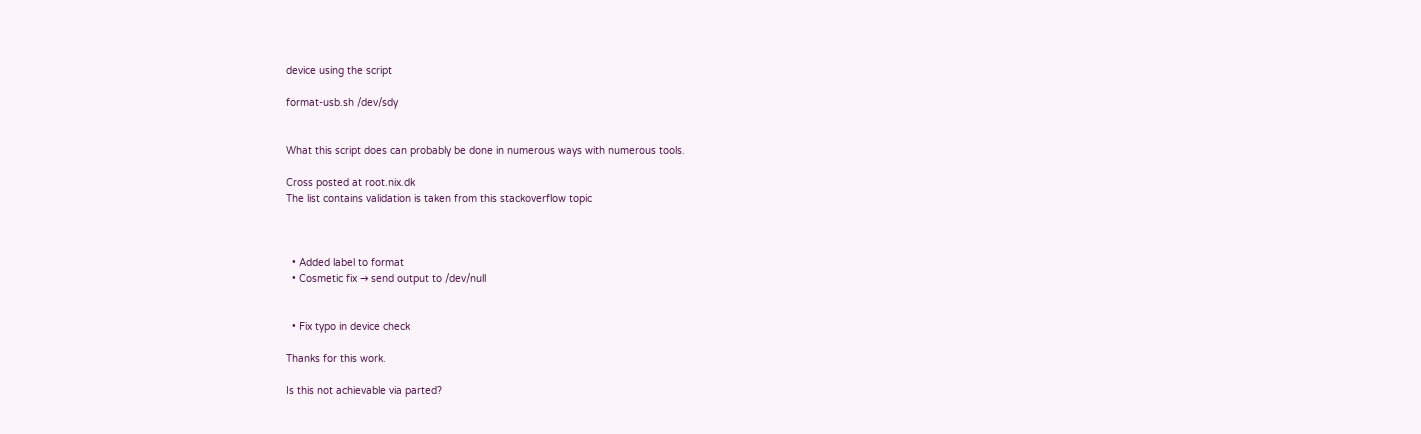device using the script

format-usb.sh /dev/sdy


What this script does can probably be done in numerous ways with numerous tools.

Cross posted at root.nix.dk
The list contains validation is taken from this stackoverflow topic



  • Added label to format
  • Cosmetic fix → send output to /dev/null


  • Fix typo in device check

Thanks for this work.

Is this not achievable via parted?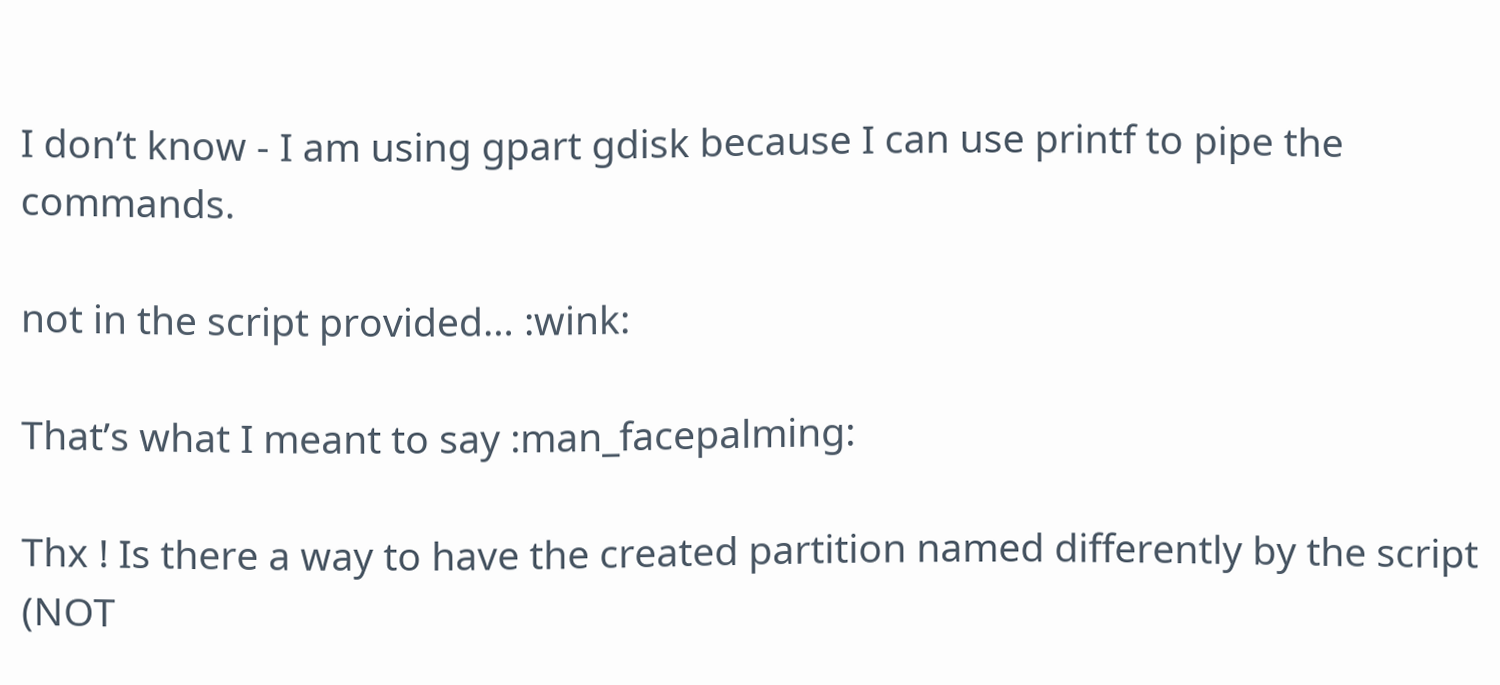I don’t know - I am using gpart gdisk because I can use printf to pipe the commands.

not in the script provided… :wink:

That’s what I meant to say :man_facepalming:

Thx ! Is there a way to have the created partition named differently by the script (NOT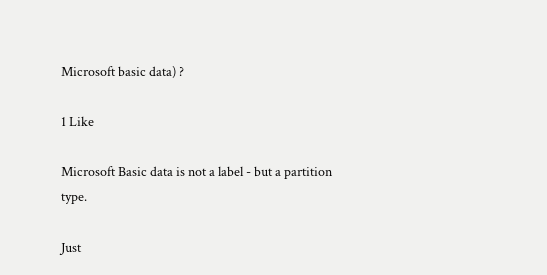Microsoft basic data) ?

1 Like

Microsoft Basic data is not a label - but a partition type.

Just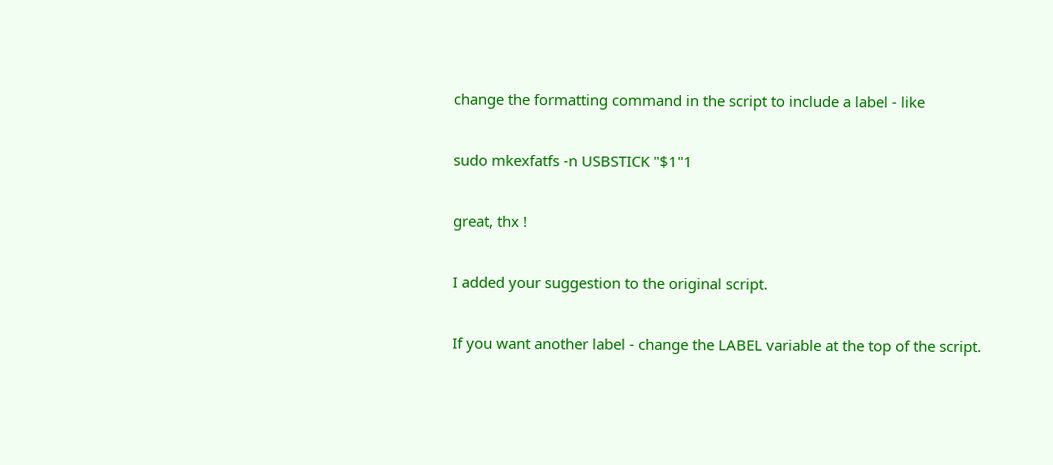change the formatting command in the script to include a label - like

sudo mkexfatfs -n USBSTICK "$1"1

great, thx !

I added your suggestion to the original script.

If you want another label - change the LABEL variable at the top of the script.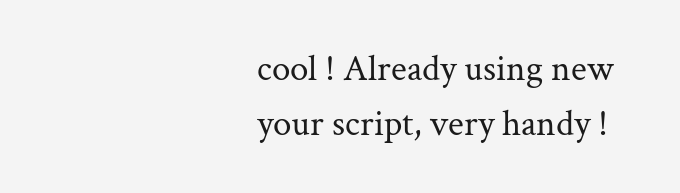cool ! Already using new your script, very handy !